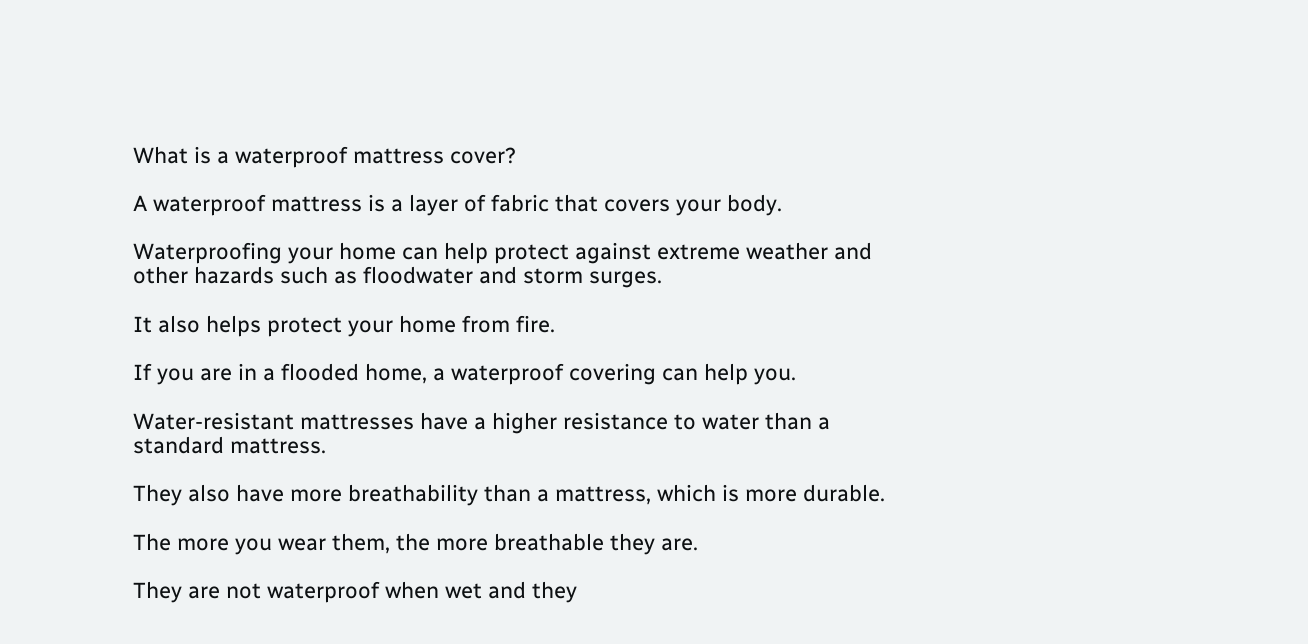What is a waterproof mattress cover?

A waterproof mattress is a layer of fabric that covers your body.

Waterproofing your home can help protect against extreme weather and other hazards such as floodwater and storm surges.

It also helps protect your home from fire.

If you are in a flooded home, a waterproof covering can help you.

Water-resistant mattresses have a higher resistance to water than a standard mattress.

They also have more breathability than a mattress, which is more durable.

The more you wear them, the more breathable they are.

They are not waterproof when wet and they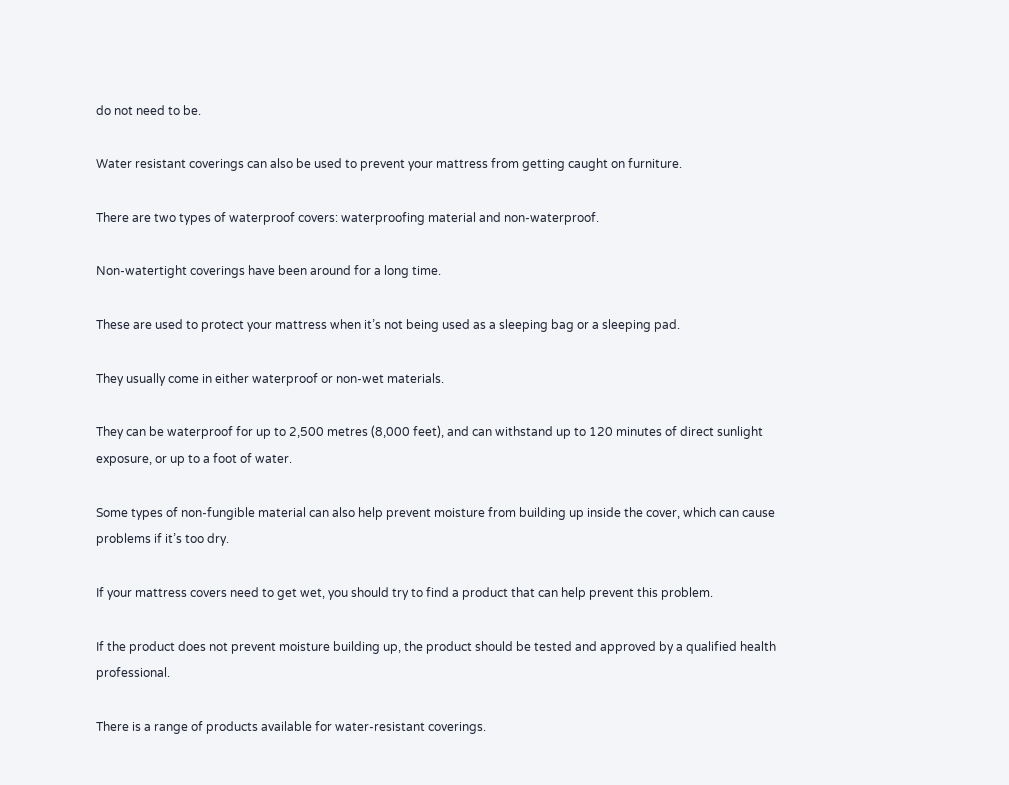do not need to be.

Water resistant coverings can also be used to prevent your mattress from getting caught on furniture.

There are two types of waterproof covers: waterproofing material and non-waterproof.

Non-watertight coverings have been around for a long time.

These are used to protect your mattress when it’s not being used as a sleeping bag or a sleeping pad.

They usually come in either waterproof or non-wet materials.

They can be waterproof for up to 2,500 metres (8,000 feet), and can withstand up to 120 minutes of direct sunlight exposure, or up to a foot of water.

Some types of non-fungible material can also help prevent moisture from building up inside the cover, which can cause problems if it’s too dry.

If your mattress covers need to get wet, you should try to find a product that can help prevent this problem.

If the product does not prevent moisture building up, the product should be tested and approved by a qualified health professional.

There is a range of products available for water-resistant coverings.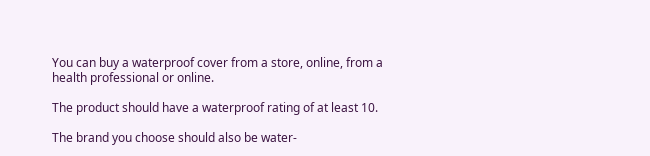You can buy a waterproof cover from a store, online, from a health professional or online.

The product should have a waterproof rating of at least 10.

The brand you choose should also be water-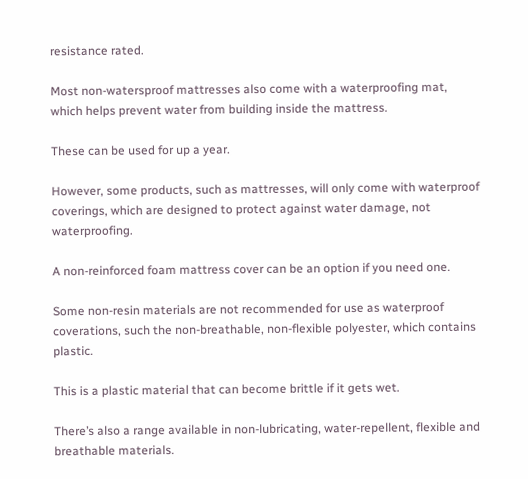resistance rated.

Most non-watersproof mattresses also come with a waterproofing mat, which helps prevent water from building inside the mattress.

These can be used for up a year.

However, some products, such as mattresses, will only come with waterproof coverings, which are designed to protect against water damage, not waterproofing.

A non-reinforced foam mattress cover can be an option if you need one.

Some non-resin materials are not recommended for use as waterproof coverations, such the non-breathable, non-flexible polyester, which contains plastic.

This is a plastic material that can become brittle if it gets wet.

There’s also a range available in non-lubricating, water-repellent, flexible and breathable materials.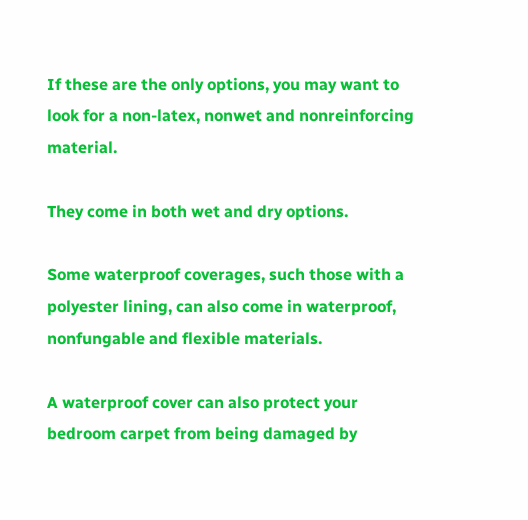If these are the only options, you may want to look for a non-latex, nonwet and nonreinforcing material.

They come in both wet and dry options.

Some waterproof coverages, such those with a polyester lining, can also come in waterproof, nonfungable and flexible materials.

A waterproof cover can also protect your bedroom carpet from being damaged by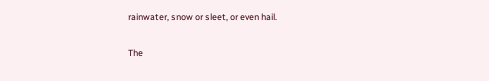rainwater, snow or sleet, or even hail.

The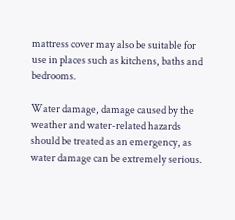mattress cover may also be suitable for use in places such as kitchens, baths and bedrooms.

Water damage, damage caused by the weather and water-related hazards should be treated as an emergency, as water damage can be extremely serious.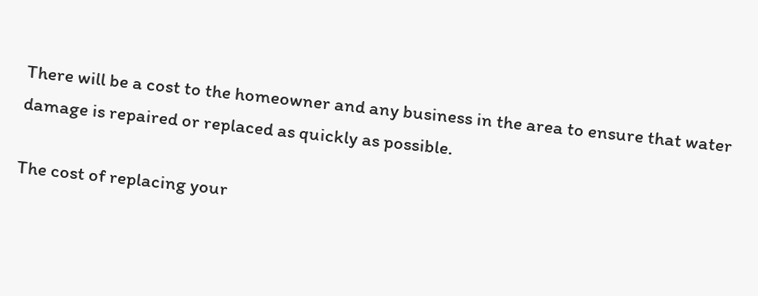There will be a cost to the homeowner and any business in the area to ensure that water damage is repaired or replaced as quickly as possible.

The cost of replacing your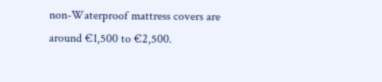non-Waterproof mattress covers are around €1,500 to €2,500.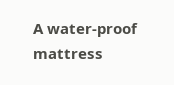A water-proof mattress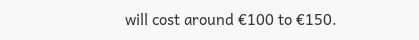will cost around €100 to €150.